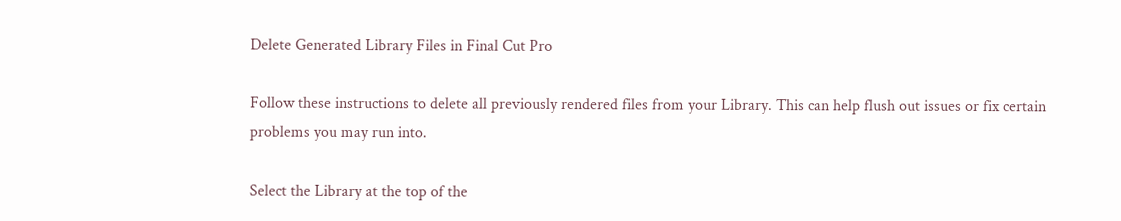Delete Generated Library Files in Final Cut Pro

Follow these instructions to delete all previously rendered files from your Library. This can help flush out issues or fix certain problems you may run into.

Select the Library at the top of the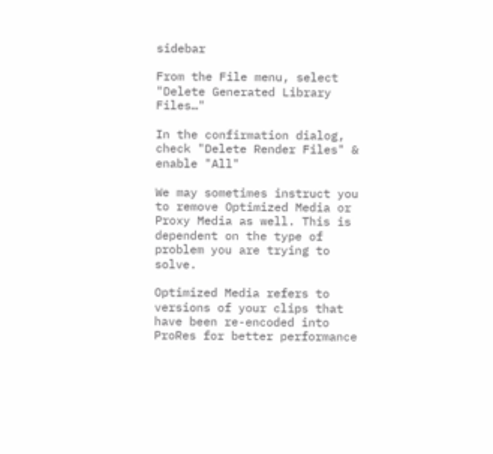sidebar

From the File menu, select "Delete Generated Library Files…"

In the confirmation dialog, check "Delete Render Files" & enable "All"

We may sometimes instruct you to remove Optimized Media or Proxy Media as well. This is dependent on the type of problem you are trying to solve.

Optimized Media refers to versions of your clips that have been re-encoded into ProRes for better performance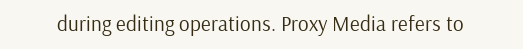during editing operations. Proxy Media refers to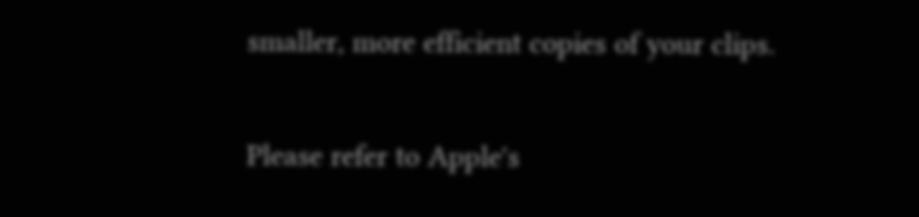smaller, more efficient copies of your clips.

Please refer to Apple's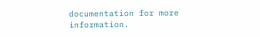documentation for more information.